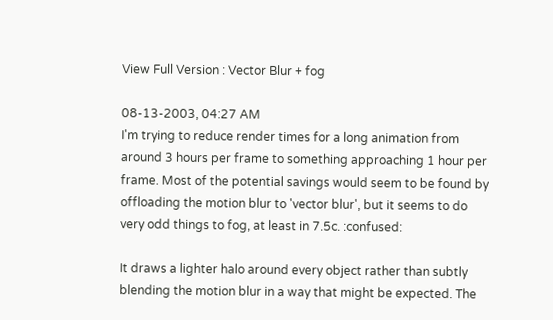View Full Version : Vector Blur + fog

08-13-2003, 04:27 AM
I'm trying to reduce render times for a long animation from around 3 hours per frame to something approaching 1 hour per frame. Most of the potential savings would seem to be found by offloading the motion blur to 'vector blur', but it seems to do very odd things to fog, at least in 7.5c. :confused:

It draws a lighter halo around every object rather than subtly blending the motion blur in a way that might be expected. The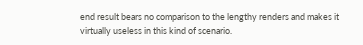end result bears no comparison to the lengthy renders and makes it virtually useless in this kind of scenario.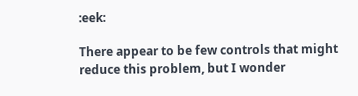:eek:

There appear to be few controls that might reduce this problem, but I wonder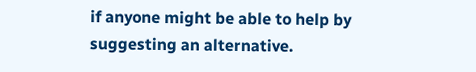if anyone might be able to help by suggesting an alternative.